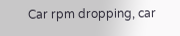Car rpm dropping, car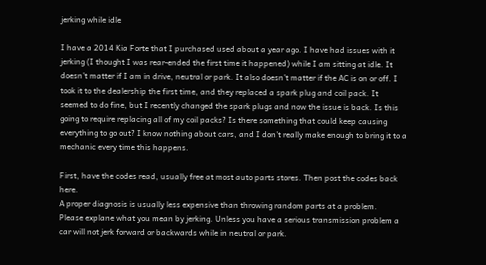jerking while idle

I have a 2014 Kia Forte that I purchased used about a year ago. I have had issues with it jerking (I thought I was rear-ended the first time it happened) while I am sitting at idle. It doesn’t matter if I am in drive, neutral or park. It also doesn’t matter if the AC is on or off. I took it to the dealership the first time, and they replaced a spark plug and coil pack. It seemed to do fine, but I recently changed the spark plugs and now the issue is back. Is this going to require replacing all of my coil packs? Is there something that could keep causing everything to go out? I know nothing about cars, and I don’t really make enough to bring it to a mechanic every time this happens.

First, have the codes read, usually free at most auto parts stores. Then post the codes back here.
A proper diagnosis is usually less expensive than throwing random parts at a problem.
Please explane what you mean by jerking. Unless you have a serious transmission problem a car will not jerk forward or backwards while in neutral or park.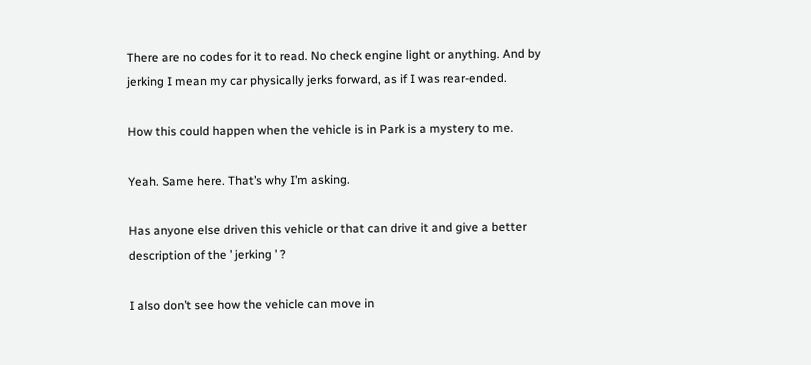There are no codes for it to read. No check engine light or anything. And by jerking I mean my car physically jerks forward, as if I was rear-ended.

How this could happen when the vehicle is in Park is a mystery to me.

Yeah. Same here. That’s why I’m asking.

Has anyone else driven this vehicle or that can drive it and give a better description of the ’ jerking ’ ?

I also don’t see how the vehicle can move in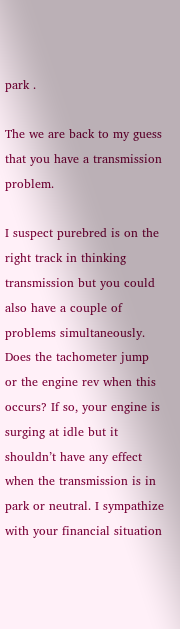park .

The we are back to my guess that you have a transmission problem.

I suspect purebred is on the right track in thinking transmission but you could also have a couple of problems simultaneously. Does the tachometer jump or the engine rev when this occurs? If so, your engine is surging at idle but it shouldn’t have any effect when the transmission is in park or neutral. I sympathize with your financial situation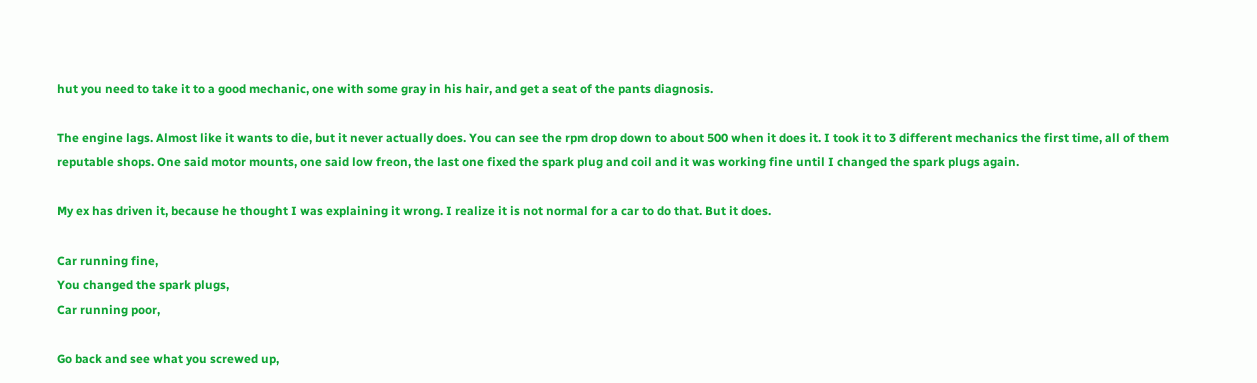hut you need to take it to a good mechanic, one with some gray in his hair, and get a seat of the pants diagnosis.

The engine lags. Almost like it wants to die, but it never actually does. You can see the rpm drop down to about 500 when it does it. I took it to 3 different mechanics the first time, all of them reputable shops. One said motor mounts, one said low freon, the last one fixed the spark plug and coil and it was working fine until I changed the spark plugs again.

My ex has driven it, because he thought I was explaining it wrong. I realize it is not normal for a car to do that. But it does.

Car running fine,
You changed the spark plugs,
Car running poor,

Go back and see what you screwed up,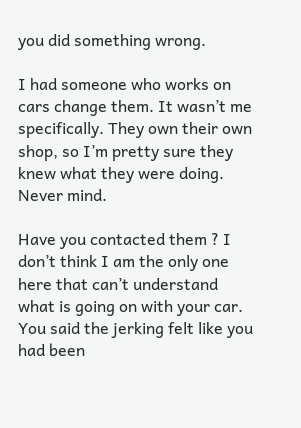you did something wrong.

I had someone who works on cars change them. It wasn’t me specifically. They own their own shop, so I’m pretty sure they knew what they were doing. Never mind.

Have you contacted them ? I don’t think I am the only one here that can’t understand what is going on with your car. You said the jerking felt like you had been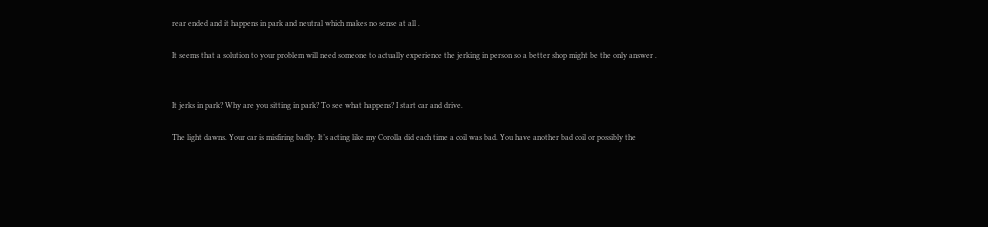rear ended and it happens in park and neutral which makes no sense at all .

It seems that a solution to your problem will need someone to actually experience the jerking in person so a better shop might be the only answer .


It jerks in park? Why are you sitting in park? To see what happens? I start car and drive.

The light dawns. Your car is misfiring badly. It’s acting like my Corolla did each time a coil was bad. You have another bad coil or possibly the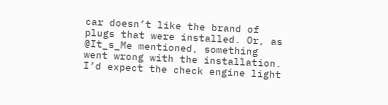car doesn’t like the brand of plugs that were installed. Or, as @It_s_Me mentioned, something went wrong with the installation. I’d expect the check engine light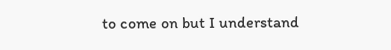to come on but I understand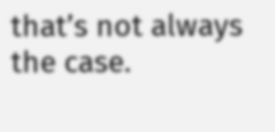that’s not always the case.